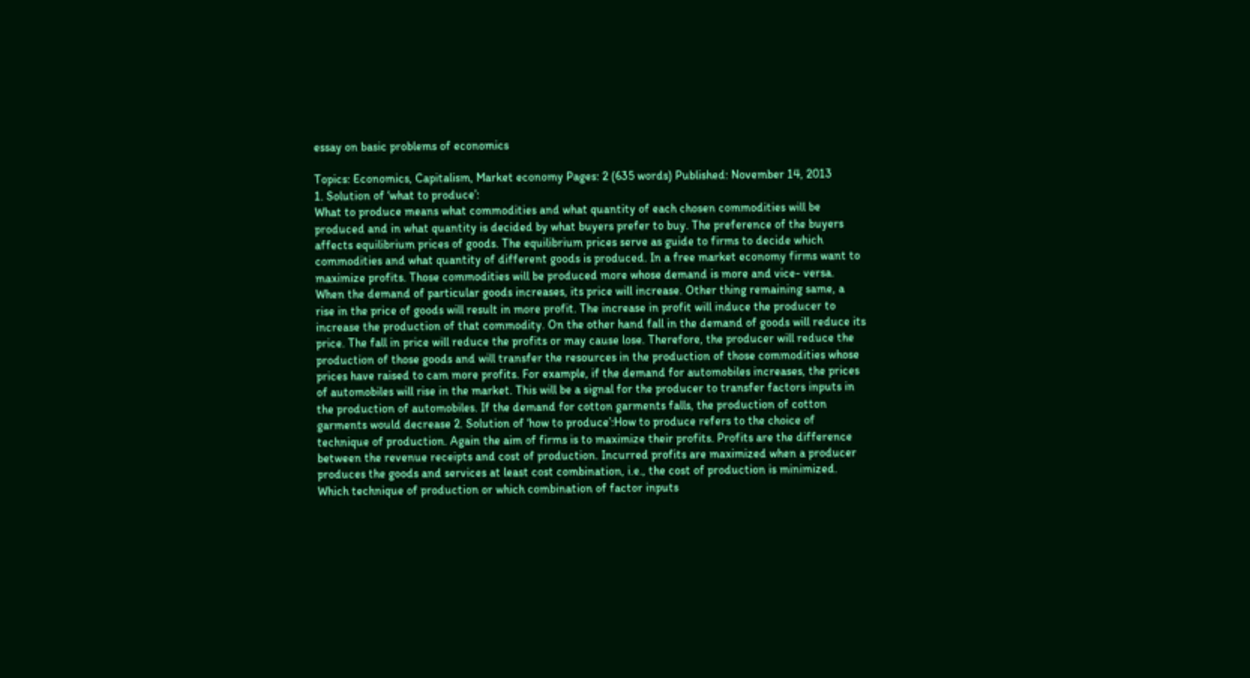essay on basic problems of economics

Topics: Economics, Capitalism, Market economy Pages: 2 (635 words) Published: November 14, 2013
1. Solution of ‘what to produce’:
What to produce means what commodities and what quantity of each chosen commodities will be produced and in what quantity is decided by what buyers prefer to buy. The preference of the buyers affects equilibrium prices of goods. The equilibrium prices serve as guide to firms to decide which commodities and what quantity of different goods is produced. In a free market economy firms want to maximize profits. Those commodities will be produced more whose demand is more and vice- versa. When the demand of particular goods increases, its price will increase. Other thing remaining same, a rise in the price of goods will result in more profit. The increase in profit will induce the producer to increase the production of that commodity. On the other hand fall in the demand of goods will reduce its price. The fall in price will reduce the profits or may cause lose. Therefore, the producer will reduce the production of those goods and will transfer the resources in the production of those commodities whose prices have raised to cam more profits. For example, if the demand for automobiles increases, the prices of automobiles will rise in the market. This will be a signal for the producer to transfer factors inputs in the production of automobiles. If the demand for cotton garments falls, the production of cotton garments would decrease 2. Solution of ‘how to produce’:How to produce refers to the choice of technique of production. Again the aim of firms is to maximize their profits. Profits are the difference between the revenue receipts and cost of production. Incurred profits are maximized when a producer produces the goods and services at least cost combination, i.e., the cost of production is minimized. Which technique of production or which combination of factor inputs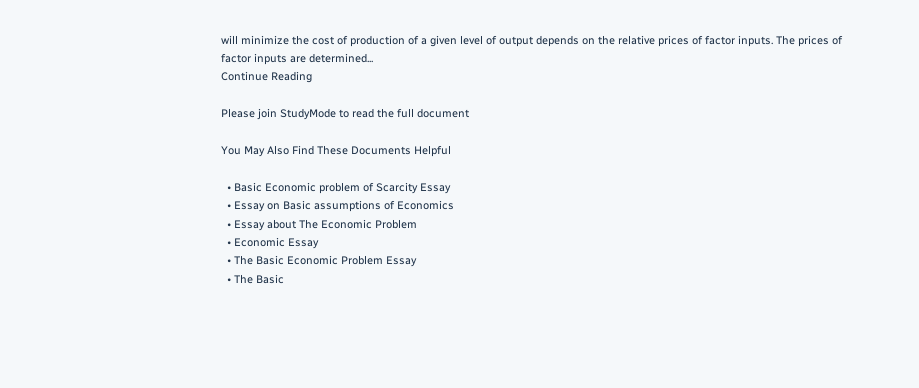will minimize the cost of production of a given level of output depends on the relative prices of factor inputs. The prices of factor inputs are determined...
Continue Reading

Please join StudyMode to read the full document

You May Also Find These Documents Helpful

  • Basic Economic problem of Scarcity Essay
  • Essay on Basic assumptions of Economics
  • Essay about The Economic Problem
  • Economic Essay
  • The Basic Economic Problem Essay
  • The Basic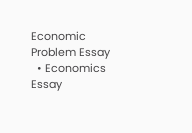Economic Problem Essay
  • Economics Essay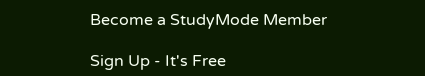Become a StudyMode Member

Sign Up - It's Free